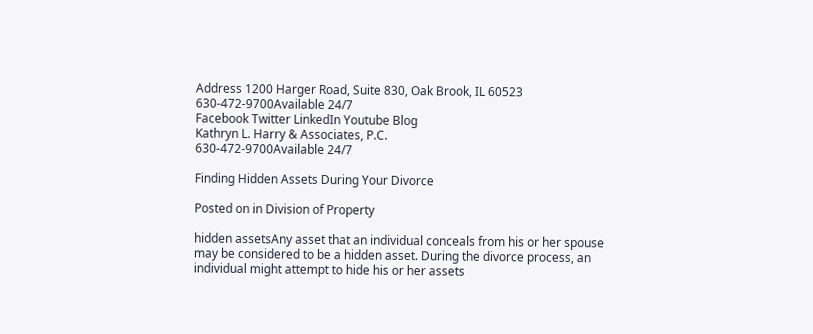Address 1200 Harger Road, Suite 830, Oak Brook, IL 60523
630-472-9700Available 24/7
Facebook Twitter LinkedIn Youtube Blog
Kathryn L. Harry & Associates, P.C.
630-472-9700Available 24/7

Finding Hidden Assets During Your Divorce

Posted on in Division of Property

hidden assetsAny asset that an individual conceals from his or her spouse may be considered to be a hidden asset. During the divorce process, an individual might attempt to hide his or her assets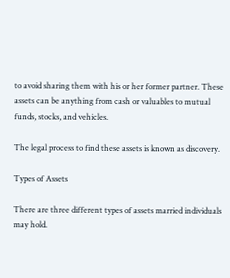to avoid sharing them with his or her former partner. These assets can be anything from cash or valuables to mutual funds, stocks, and vehicles.

The legal process to find these assets is known as discovery.

Types of Assets

There are three different types of assets married individuals may hold.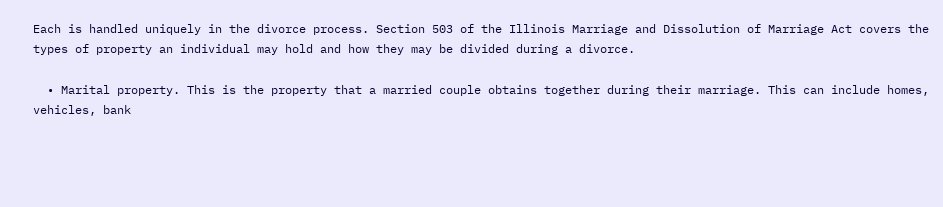Each is handled uniquely in the divorce process. Section 503 of the Illinois Marriage and Dissolution of Marriage Act covers the types of property an individual may hold and how they may be divided during a divorce.

  • Marital property. This is the property that a married couple obtains together during their marriage. This can include homes, vehicles, bank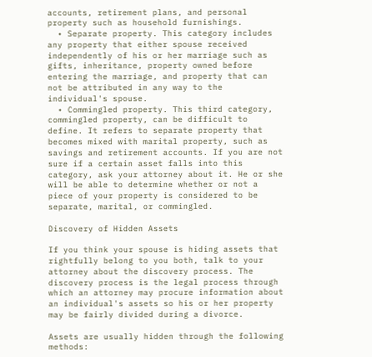accounts, retirement plans, and personal property such as household furnishings.
  • Separate property. This category includes any property that either spouse received independently of his or her marriage such as gifts, inheritance, property owned before entering the marriage, and property that can not be attributed in any way to the individual's spouse.
  • Commingled property. This third category, commingled property, can be difficult to define. It refers to separate property that becomes mixed with marital property, such as savings and retirement accounts. If you are not sure if a certain asset falls into this category, ask your attorney about it. He or she will be able to determine whether or not a piece of your property is considered to be separate, marital, or commingled.

Discovery of Hidden Assets

If you think your spouse is hiding assets that rightfully belong to you both, talk to your attorney about the discovery process. The discovery process is the legal process through which an attorney may procure information about an individual's assets so his or her property may be fairly divided during a divorce.

Assets are usually hidden through the following methods: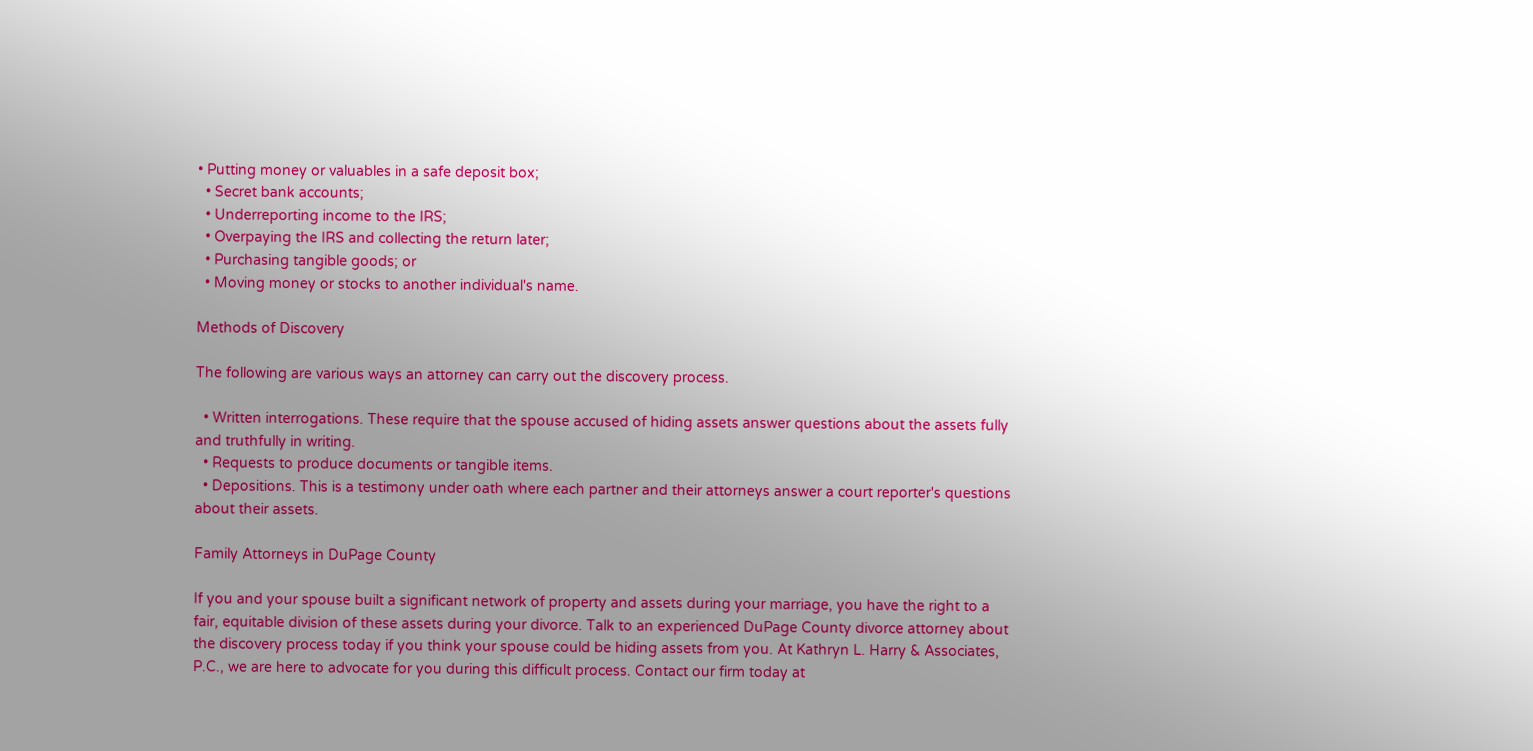• Putting money or valuables in a safe deposit box;
  • Secret bank accounts;
  • Underreporting income to the IRS;
  • Overpaying the IRS and collecting the return later;
  • Purchasing tangible goods; or
  • Moving money or stocks to another individual's name.

Methods of Discovery

The following are various ways an attorney can carry out the discovery process.

  • Written interrogations. These require that the spouse accused of hiding assets answer questions about the assets fully and truthfully in writing.
  • Requests to produce documents or tangible items.
  • Depositions. This is a testimony under oath where each partner and their attorneys answer a court reporter's questions about their assets.

Family Attorneys in DuPage County

If you and your spouse built a significant network of property and assets during your marriage, you have the right to a fair, equitable division of these assets during your divorce. Talk to an experienced DuPage County divorce attorney about the discovery process today if you think your spouse could be hiding assets from you. At Kathryn L. Harry & Associates, P.C., we are here to advocate for you during this difficult process. Contact our firm today at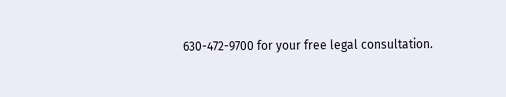630-472-9700 for your free legal consultation.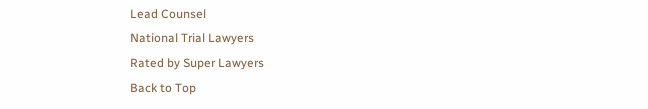Lead Counsel
National Trial Lawyers
Rated by Super Lawyers
Back to Top